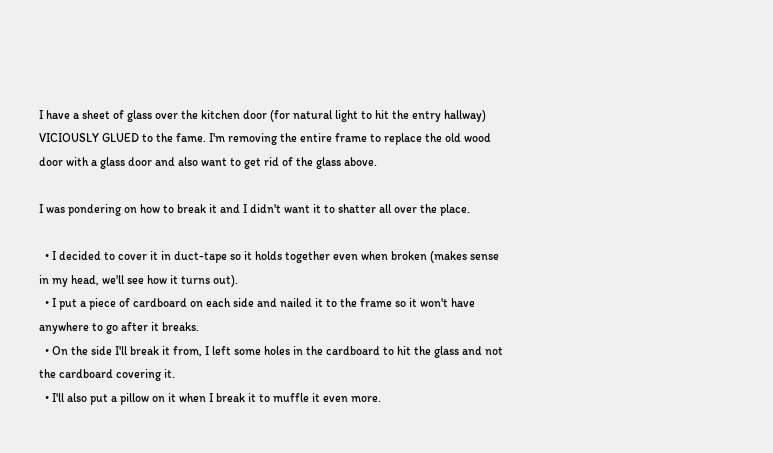I have a sheet of glass over the kitchen door (for natural light to hit the entry hallway) VICIOUSLY GLUED to the fame. I'm removing the entire frame to replace the old wood door with a glass door and also want to get rid of the glass above.

I was pondering on how to break it and I didn't want it to shatter all over the place.

  • I decided to cover it in duct-tape so it holds together even when broken (makes sense in my head, we'll see how it turns out).
  • I put a piece of cardboard on each side and nailed it to the frame so it won't have anywhere to go after it breaks.
  • On the side I'll break it from, I left some holes in the cardboard to hit the glass and not the cardboard covering it.
  • I'll also put a pillow on it when I break it to muffle it even more.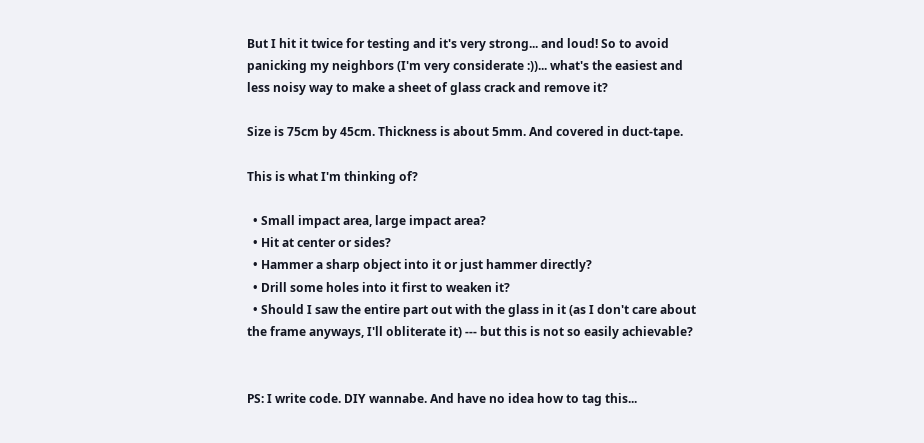But I hit it twice for testing and it's very strong... and loud! So to avoid panicking my neighbors (I'm very considerate :))... what's the easiest and less noisy way to make a sheet of glass crack and remove it?

Size is 75cm by 45cm. Thickness is about 5mm. And covered in duct-tape.

This is what I'm thinking of?

  • Small impact area, large impact area?
  • Hit at center or sides?
  • Hammer a sharp object into it or just hammer directly?
  • Drill some holes into it first to weaken it?
  • Should I saw the entire part out with the glass in it (as I don't care about the frame anyways, I'll obliterate it) --- but this is not so easily achievable?


PS: I write code. DIY wannabe. And have no idea how to tag this...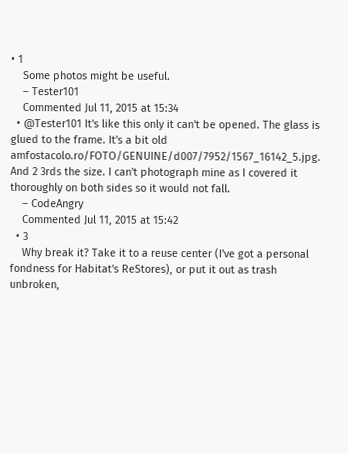• 1
    Some photos might be useful.
    – Tester101
    Commented Jul 11, 2015 at 15:34
  • @Tester101 It's like this only it can't be opened. The glass is glued to the frame. It's a bit old amfostacolo.ro/FOTO/GENUINE/d007/7952/1567_16142_5.jpg. And 2 3rds the size. I can't photograph mine as I covered it thoroughly on both sides so it would not fall.
    – CodeAngry
    Commented Jul 11, 2015 at 15:42
  • 3
    Why break it? Take it to a reuse center (I've got a personal fondness for Habitat's ReStores), or put it out as trash unbroken,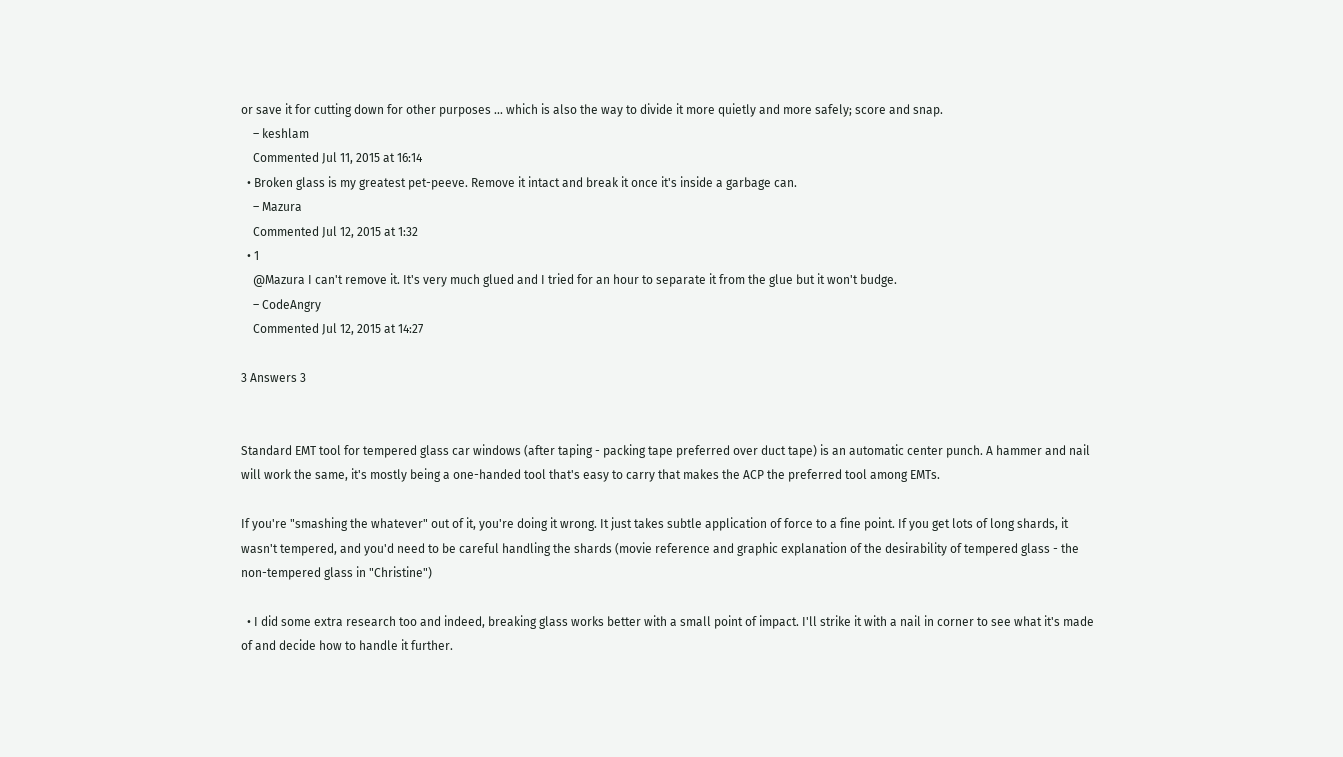or save it for cutting down for other purposes ... which is also the way to divide it more quietly and more safely; score and snap.
    – keshlam
    Commented Jul 11, 2015 at 16:14
  • Broken glass is my greatest pet-peeve. Remove it intact and break it once it's inside a garbage can.
    – Mazura
    Commented Jul 12, 2015 at 1:32
  • 1
    @Mazura I can't remove it. It's very much glued and I tried for an hour to separate it from the glue but it won't budge.
    – CodeAngry
    Commented Jul 12, 2015 at 14:27

3 Answers 3


Standard EMT tool for tempered glass car windows (after taping - packing tape preferred over duct tape) is an automatic center punch. A hammer and nail will work the same, it's mostly being a one-handed tool that's easy to carry that makes the ACP the preferred tool among EMTs.

If you're "smashing the whatever" out of it, you're doing it wrong. It just takes subtle application of force to a fine point. If you get lots of long shards, it wasn't tempered, and you'd need to be careful handling the shards (movie reference and graphic explanation of the desirability of tempered glass - the non-tempered glass in "Christine")

  • I did some extra research too and indeed, breaking glass works better with a small point of impact. I'll strike it with a nail in corner to see what it's made of and decide how to handle it further.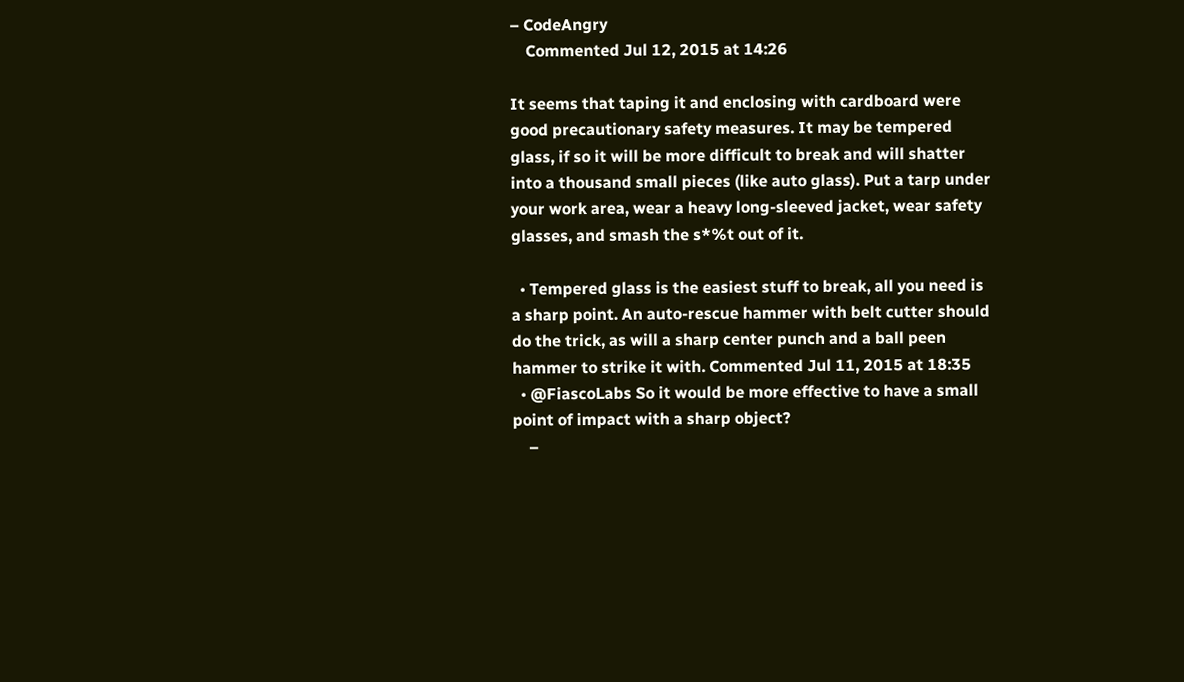– CodeAngry
    Commented Jul 12, 2015 at 14:26

It seems that taping it and enclosing with cardboard were good precautionary safety measures. It may be tempered glass, if so it will be more difficult to break and will shatter into a thousand small pieces (like auto glass). Put a tarp under your work area, wear a heavy long-sleeved jacket, wear safety glasses, and smash the s*%t out of it.

  • Tempered glass is the easiest stuff to break, all you need is a sharp point. An auto-rescue hammer with belt cutter should do the trick, as will a sharp center punch and a ball peen hammer to strike it with. Commented Jul 11, 2015 at 18:35
  • @FiascoLabs So it would be more effective to have a small point of impact with a sharp object?
    –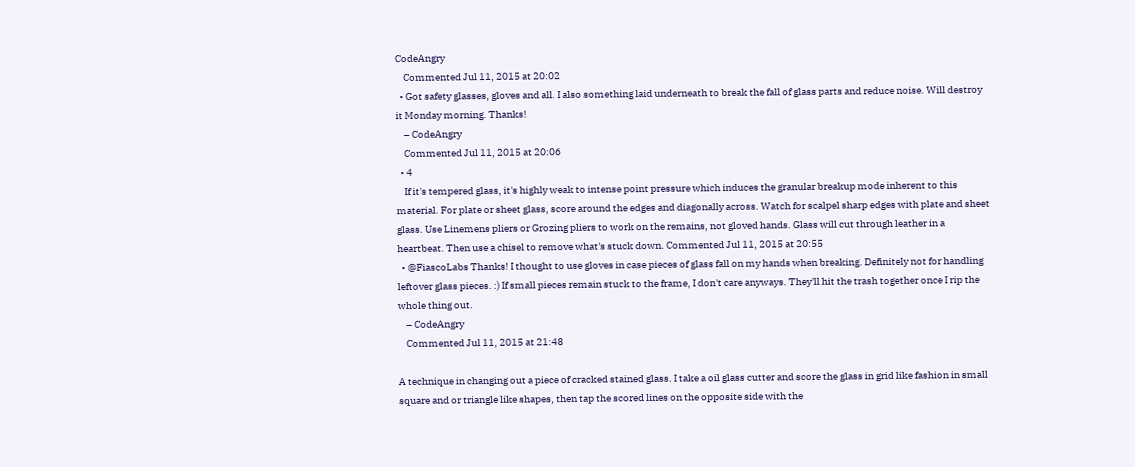CodeAngry
    Commented Jul 11, 2015 at 20:02
  • Got safety glasses, gloves and all. I also something laid underneath to break the fall of glass parts and reduce noise. Will destroy it Monday morning. Thanks!
    – CodeAngry
    Commented Jul 11, 2015 at 20:06
  • 4
    If it's tempered glass, it's highly weak to intense point pressure which induces the granular breakup mode inherent to this material. For plate or sheet glass, score around the edges and diagonally across. Watch for scalpel sharp edges with plate and sheet glass. Use Linemens pliers or Grozing pliers to work on the remains, not gloved hands. Glass will cut through leather in a heartbeat. Then use a chisel to remove what's stuck down. Commented Jul 11, 2015 at 20:55
  • @FiascoLabs Thanks! I thought to use gloves in case pieces of glass fall on my hands when breaking. Definitely not for handling leftover glass pieces. :) If small pieces remain stuck to the frame, I don't care anyways. They'll hit the trash together once I rip the whole thing out.
    – CodeAngry
    Commented Jul 11, 2015 at 21:48

A technique in changing out a piece of cracked stained glass. I take a oil glass cutter and score the glass in grid like fashion in small square and or triangle like shapes, then tap the scored lines on the opposite side with the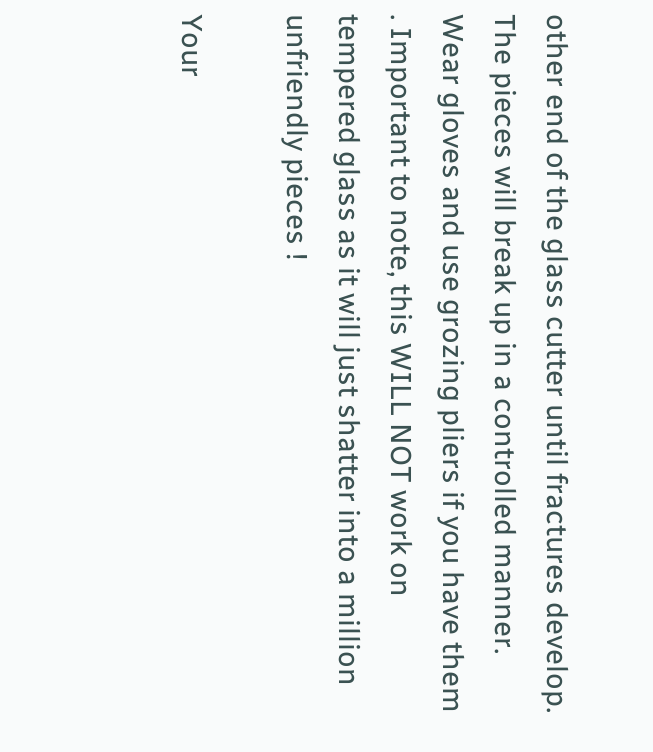other end of the glass cutter until fractures develop. The pieces will break up in a controlled manner. Wear gloves and use grozing pliers if you have them . Important to note, this WILL NOT work on tempered glass as it will just shatter into a million unfriendly pieces !

Your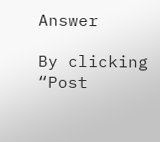Answer

By clicking “Post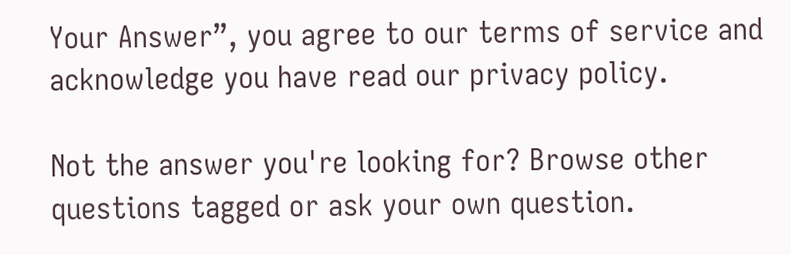Your Answer”, you agree to our terms of service and acknowledge you have read our privacy policy.

Not the answer you're looking for? Browse other questions tagged or ask your own question.